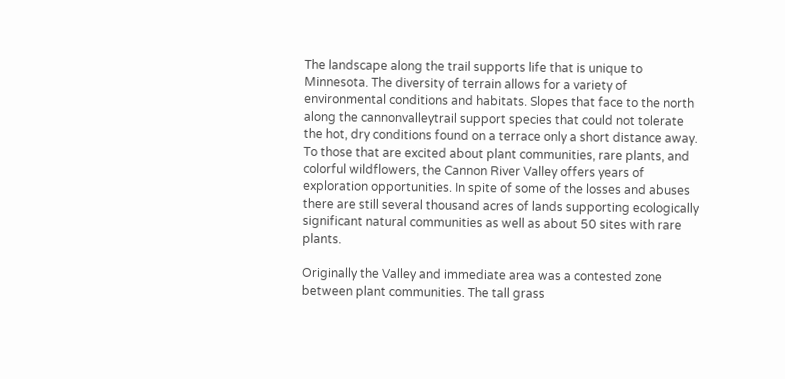The landscape along the trail supports life that is unique to Minnesota. The diversity of terrain allows for a variety of environmental conditions and habitats. Slopes that face to the north along the cannonvalleytrail support species that could not tolerate the hot, dry conditions found on a terrace only a short distance away. To those that are excited about plant communities, rare plants, and colorful wildflowers, the Cannon River Valley offers years of exploration opportunities. In spite of some of the losses and abuses there are still several thousand acres of lands supporting ecologically significant natural communities as well as about 50 sites with rare plants.

Originally the Valley and immediate area was a contested zone between plant communities. The tall grass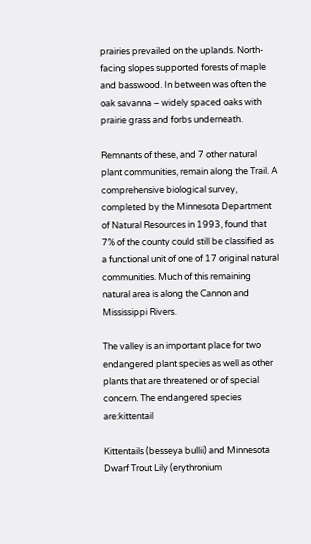prairies prevailed on the uplands. North-facing slopes supported forests of maple and basswood. In between was often the oak savanna – widely spaced oaks with prairie grass and forbs underneath.

Remnants of these, and 7 other natural plant communities, remain along the Trail. A comprehensive biological survey, completed by the Minnesota Department of Natural Resources in 1993, found that 7% of the county could still be classified as a functional unit of one of 17 original natural communities. Much of this remaining natural area is along the Cannon and Mississippi Rivers.

The valley is an important place for two endangered plant species as well as other plants that are threatened or of special concern. The endangered species are:kittentail

Kittentails (besseya bullii) and Minnesota Dwarf Trout Lily (erythronium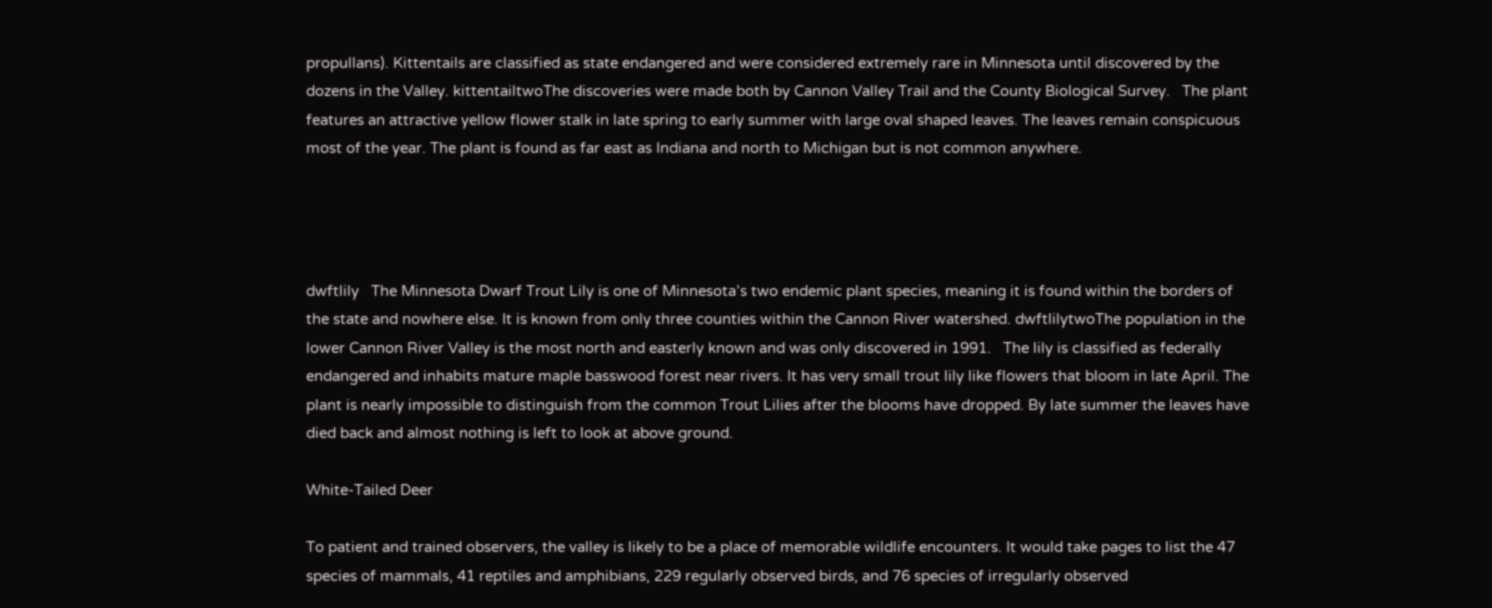propullans). Kittentails are classified as state endangered and were considered extremely rare in Minnesota until discovered by the dozens in the Valley. kittentailtwoThe discoveries were made both by Cannon Valley Trail and the County Biological Survey.   The plant features an attractive yellow flower stalk in late spring to early summer with large oval shaped leaves. The leaves remain conspicuous most of the year. The plant is found as far east as Indiana and north to Michigan but is not common anywhere.




dwftlily   The Minnesota Dwarf Trout Lily is one of Minnesota’s two endemic plant species, meaning it is found within the borders of the state and nowhere else. It is known from only three counties within the Cannon River watershed. dwftlilytwoThe population in the lower Cannon River Valley is the most north and easterly known and was only discovered in 1991.   The lily is classified as federally endangered and inhabits mature maple basswood forest near rivers. It has very small trout lily like flowers that bloom in late April. The plant is nearly impossible to distinguish from the common Trout Lilies after the blooms have dropped. By late summer the leaves have died back and almost nothing is left to look at above ground.

White-Tailed Deer

To patient and trained observers, the valley is likely to be a place of memorable wildlife encounters. It would take pages to list the 47 species of mammals, 41 reptiles and amphibians, 229 regularly observed birds, and 76 species of irregularly observed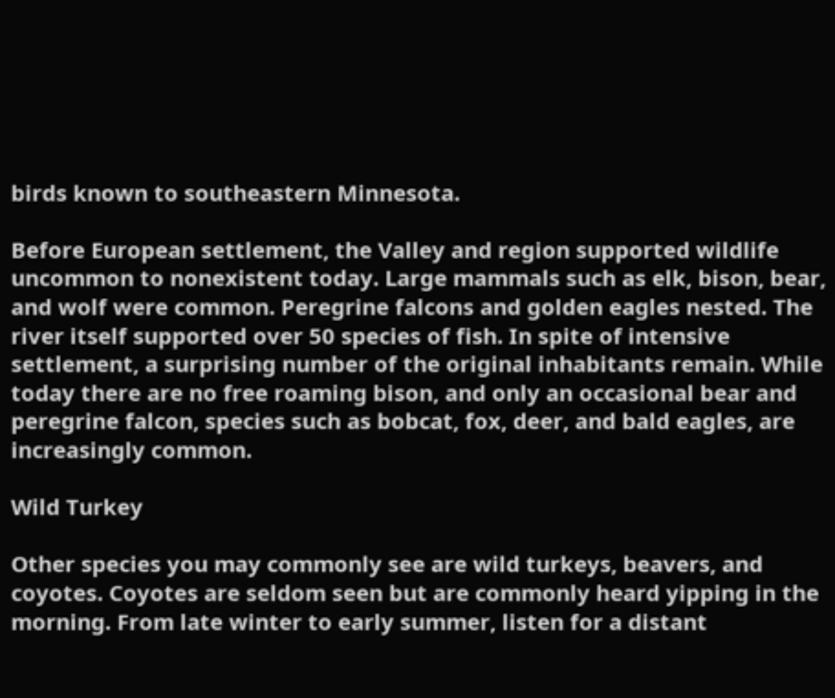birds known to southeastern Minnesota.

Before European settlement, the Valley and region supported wildlife uncommon to nonexistent today. Large mammals such as elk, bison, bear, and wolf were common. Peregrine falcons and golden eagles nested. The river itself supported over 50 species of fish. In spite of intensive settlement, a surprising number of the original inhabitants remain. While today there are no free roaming bison, and only an occasional bear and peregrine falcon, species such as bobcat, fox, deer, and bald eagles, are increasingly common.

Wild Turkey

Other species you may commonly see are wild turkeys, beavers, and coyotes. Coyotes are seldom seen but are commonly heard yipping in the morning. From late winter to early summer, listen for a distant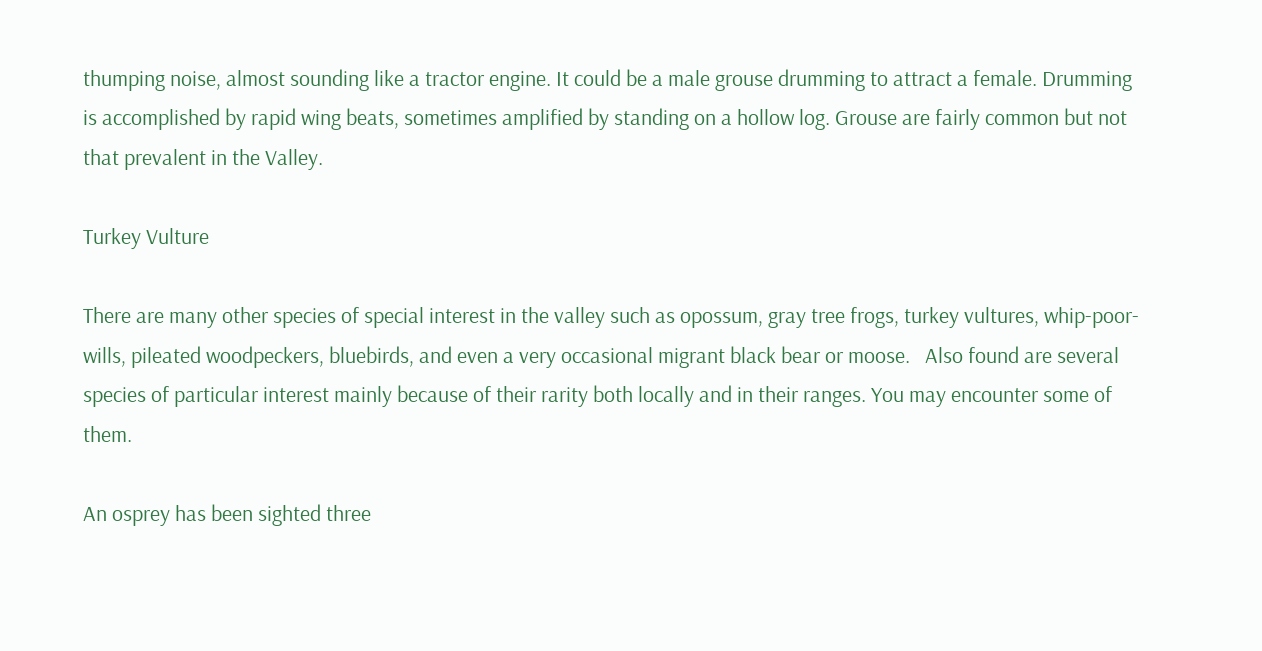thumping noise, almost sounding like a tractor engine. It could be a male grouse drumming to attract a female. Drumming is accomplished by rapid wing beats, sometimes amplified by standing on a hollow log. Grouse are fairly common but not that prevalent in the Valley.

Turkey Vulture

There are many other species of special interest in the valley such as opossum, gray tree frogs, turkey vultures, whip-poor-wills, pileated woodpeckers, bluebirds, and even a very occasional migrant black bear or moose.   Also found are several species of particular interest mainly because of their rarity both locally and in their ranges. You may encounter some of them.

An osprey has been sighted three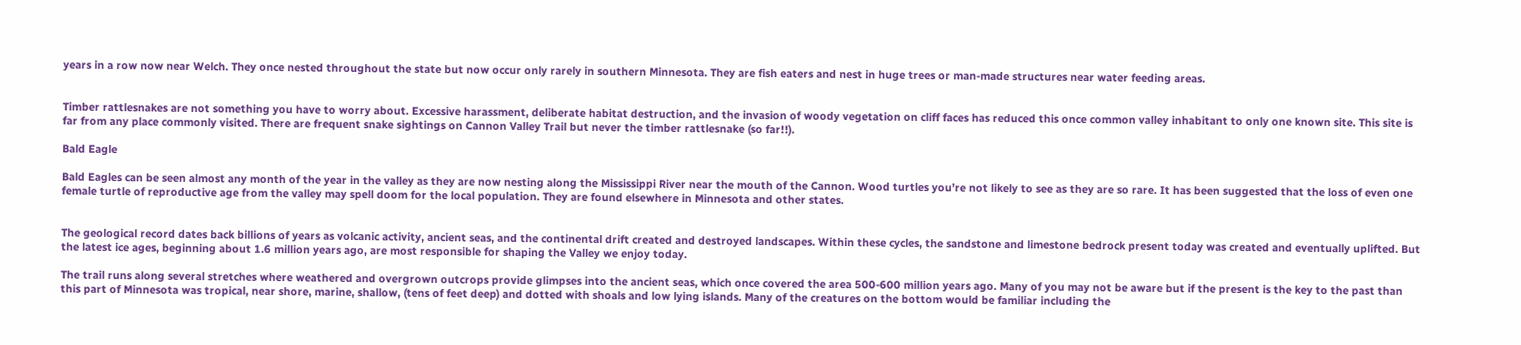years in a row now near Welch. They once nested throughout the state but now occur only rarely in southern Minnesota. They are fish eaters and nest in huge trees or man-made structures near water feeding areas.


Timber rattlesnakes are not something you have to worry about. Excessive harassment, deliberate habitat destruction, and the invasion of woody vegetation on cliff faces has reduced this once common valley inhabitant to only one known site. This site is far from any place commonly visited. There are frequent snake sightings on Cannon Valley Trail but never the timber rattlesnake (so far!!).

Bald Eagle

Bald Eagles can be seen almost any month of the year in the valley as they are now nesting along the Mississippi River near the mouth of the Cannon. Wood turtles you’re not likely to see as they are so rare. It has been suggested that the loss of even one female turtle of reproductive age from the valley may spell doom for the local population. They are found elsewhere in Minnesota and other states.


The geological record dates back billions of years as volcanic activity, ancient seas, and the continental drift created and destroyed landscapes. Within these cycles, the sandstone and limestone bedrock present today was created and eventually uplifted. But the latest ice ages, beginning about 1.6 million years ago, are most responsible for shaping the Valley we enjoy today.

The trail runs along several stretches where weathered and overgrown outcrops provide glimpses into the ancient seas, which once covered the area 500-600 million years ago. Many of you may not be aware but if the present is the key to the past than this part of Minnesota was tropical, near shore, marine, shallow, (tens of feet deep) and dotted with shoals and low lying islands. Many of the creatures on the bottom would be familiar including the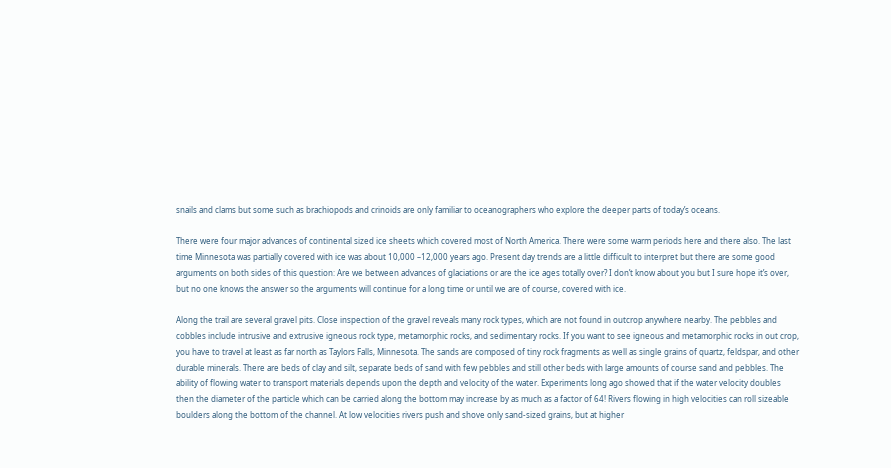snails and clams but some such as brachiopods and crinoids are only familiar to oceanographers who explore the deeper parts of today’s oceans.

There were four major advances of continental sized ice sheets which covered most of North America. There were some warm periods here and there also. The last time Minnesota was partially covered with ice was about 10,000 –12,000 years ago. Present day trends are a little difficult to interpret but there are some good arguments on both sides of this question: Are we between advances of glaciations or are the ice ages totally over? I don’t know about you but I sure hope it’s over, but no one knows the answer so the arguments will continue for a long time or until we are of course, covered with ice.

Along the trail are several gravel pits. Close inspection of the gravel reveals many rock types, which are not found in outcrop anywhere nearby. The pebbles and cobbles include intrusive and extrusive igneous rock type, metamorphic rocks, and sedimentary rocks. If you want to see igneous and metamorphic rocks in out crop, you have to travel at least as far north as Taylors Falls, Minnesota. The sands are composed of tiny rock fragments as well as single grains of quartz, feldspar, and other durable minerals. There are beds of clay and silt, separate beds of sand with few pebbles and still other beds with large amounts of course sand and pebbles. The ability of flowing water to transport materials depends upon the depth and velocity of the water. Experiments long ago showed that if the water velocity doubles then the diameter of the particle which can be carried along the bottom may increase by as much as a factor of 64! Rivers flowing in high velocities can roll sizeable boulders along the bottom of the channel. At low velocities rivers push and shove only sand-sized grains, but at higher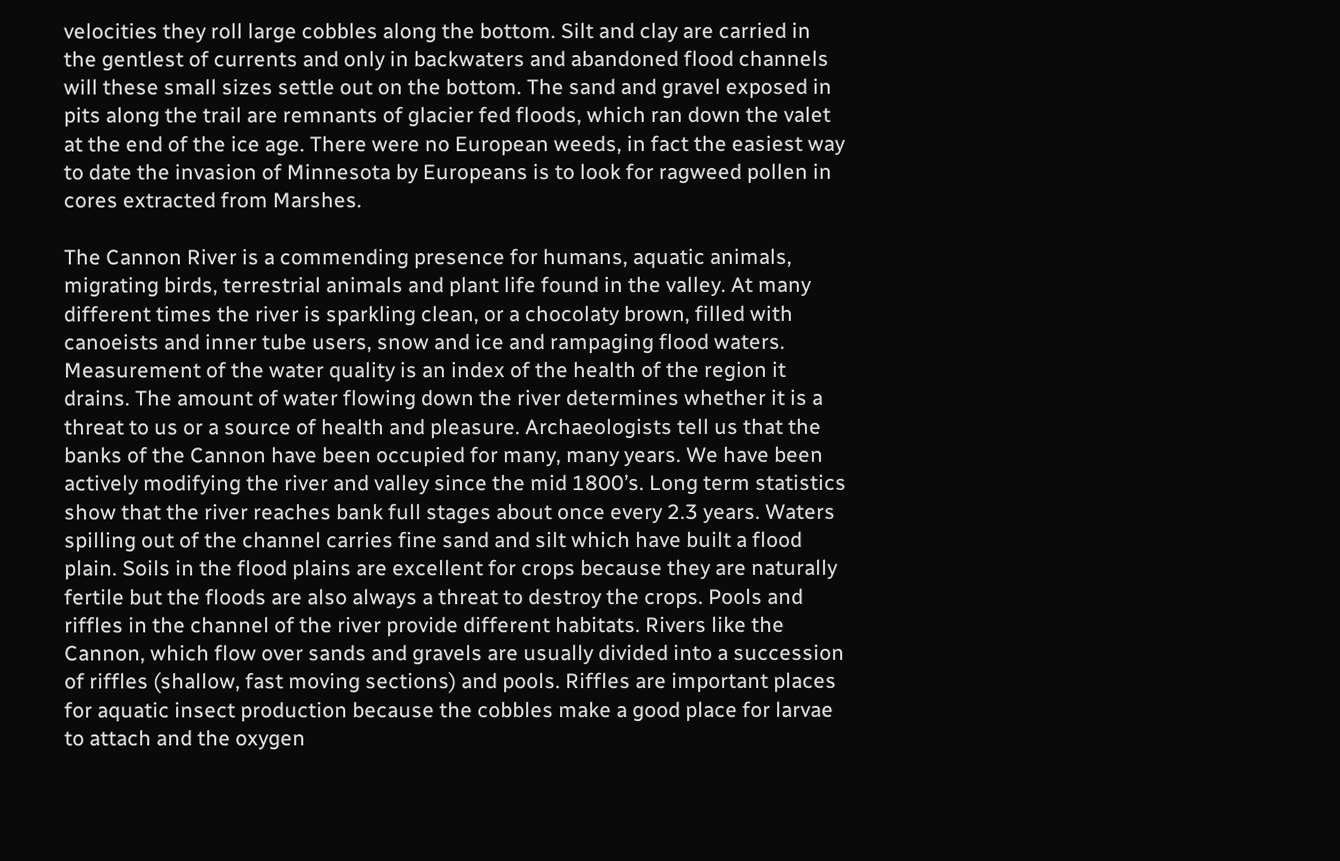velocities they roll large cobbles along the bottom. Silt and clay are carried in the gentlest of currents and only in backwaters and abandoned flood channels will these small sizes settle out on the bottom. The sand and gravel exposed in pits along the trail are remnants of glacier fed floods, which ran down the valet at the end of the ice age. There were no European weeds, in fact the easiest way to date the invasion of Minnesota by Europeans is to look for ragweed pollen in cores extracted from Marshes.

The Cannon River is a commending presence for humans, aquatic animals, migrating birds, terrestrial animals and plant life found in the valley. At many different times the river is sparkling clean, or a chocolaty brown, filled with canoeists and inner tube users, snow and ice and rampaging flood waters. Measurement of the water quality is an index of the health of the region it drains. The amount of water flowing down the river determines whether it is a threat to us or a source of health and pleasure. Archaeologists tell us that the banks of the Cannon have been occupied for many, many years. We have been actively modifying the river and valley since the mid 1800’s. Long term statistics show that the river reaches bank full stages about once every 2.3 years. Waters spilling out of the channel carries fine sand and silt which have built a flood plain. Soils in the flood plains are excellent for crops because they are naturally fertile but the floods are also always a threat to destroy the crops. Pools and riffles in the channel of the river provide different habitats. Rivers like the Cannon, which flow over sands and gravels are usually divided into a succession of riffles (shallow, fast moving sections) and pools. Riffles are important places for aquatic insect production because the cobbles make a good place for larvae to attach and the oxygen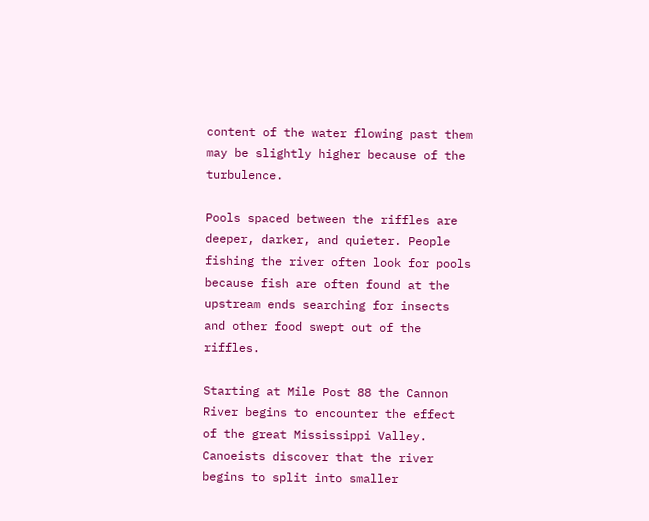content of the water flowing past them may be slightly higher because of the turbulence.

Pools spaced between the riffles are deeper, darker, and quieter. People fishing the river often look for pools because fish are often found at the upstream ends searching for insects and other food swept out of the riffles.

Starting at Mile Post 88 the Cannon River begins to encounter the effect of the great Mississippi Valley. Canoeists discover that the river begins to split into smaller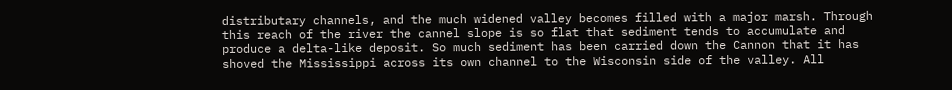distributary channels, and the much widened valley becomes filled with a major marsh. Through this reach of the river the cannel slope is so flat that sediment tends to accumulate and produce a delta-like deposit. So much sediment has been carried down the Cannon that it has shoved the Mississippi across its own channel to the Wisconsin side of the valley. All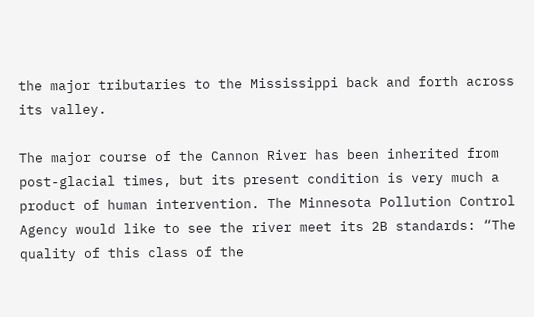the major tributaries to the Mississippi back and forth across its valley.

The major course of the Cannon River has been inherited from post-glacial times, but its present condition is very much a product of human intervention. The Minnesota Pollution Control Agency would like to see the river meet its 2B standards: “The quality of this class of the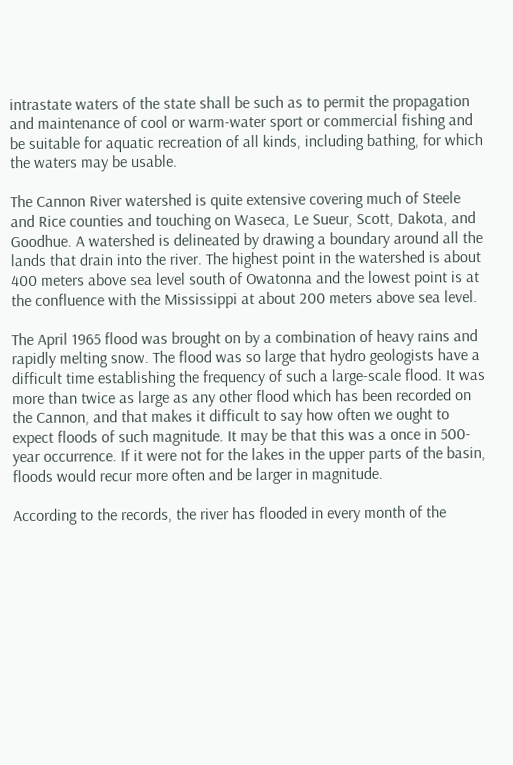intrastate waters of the state shall be such as to permit the propagation and maintenance of cool or warm-water sport or commercial fishing and be suitable for aquatic recreation of all kinds, including bathing, for which the waters may be usable.

The Cannon River watershed is quite extensive covering much of Steele and Rice counties and touching on Waseca, Le Sueur, Scott, Dakota, and Goodhue. A watershed is delineated by drawing a boundary around all the lands that drain into the river. The highest point in the watershed is about 400 meters above sea level south of Owatonna and the lowest point is at the confluence with the Mississippi at about 200 meters above sea level.

The April 1965 flood was brought on by a combination of heavy rains and rapidly melting snow. The flood was so large that hydro geologists have a difficult time establishing the frequency of such a large-scale flood. It was more than twice as large as any other flood which has been recorded on the Cannon, and that makes it difficult to say how often we ought to expect floods of such magnitude. It may be that this was a once in 500-year occurrence. If it were not for the lakes in the upper parts of the basin, floods would recur more often and be larger in magnitude.

According to the records, the river has flooded in every month of the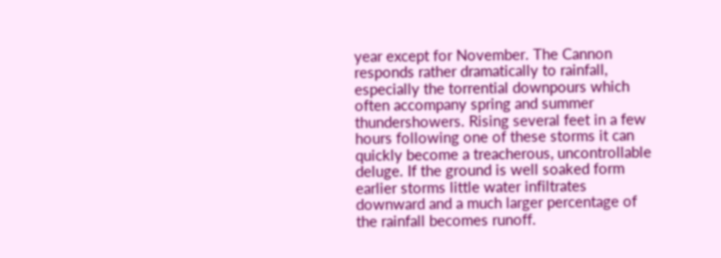year except for November. The Cannon responds rather dramatically to rainfall, especially the torrential downpours which often accompany spring and summer thundershowers. Rising several feet in a few hours following one of these storms it can quickly become a treacherous, uncontrollable deluge. If the ground is well soaked form earlier storms little water infiltrates downward and a much larger percentage of the rainfall becomes runoff.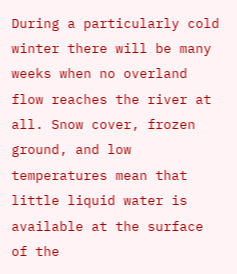During a particularly cold winter there will be many weeks when no overland flow reaches the river at all. Snow cover, frozen ground, and low temperatures mean that little liquid water is available at the surface of the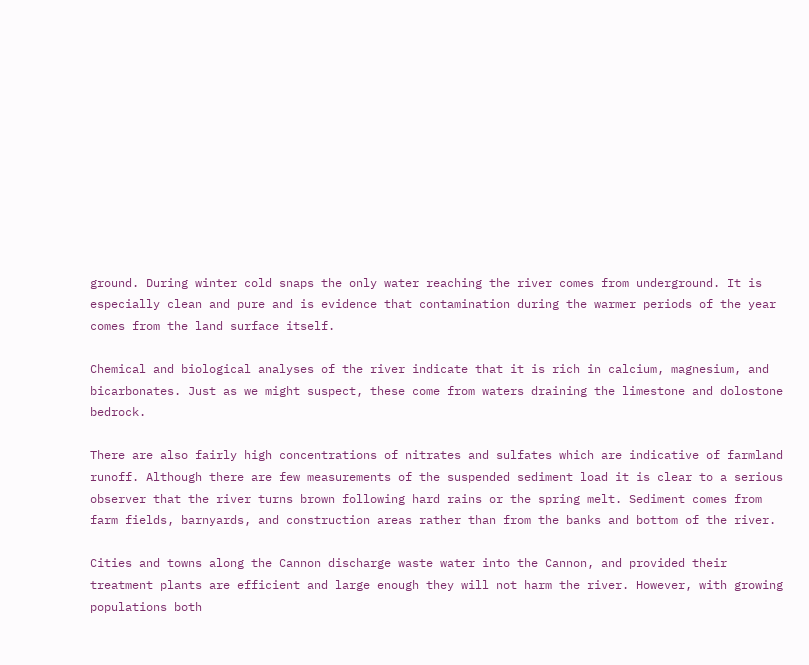ground. During winter cold snaps the only water reaching the river comes from underground. It is especially clean and pure and is evidence that contamination during the warmer periods of the year comes from the land surface itself.

Chemical and biological analyses of the river indicate that it is rich in calcium, magnesium, and bicarbonates. Just as we might suspect, these come from waters draining the limestone and dolostone bedrock.

There are also fairly high concentrations of nitrates and sulfates which are indicative of farmland runoff. Although there are few measurements of the suspended sediment load it is clear to a serious observer that the river turns brown following hard rains or the spring melt. Sediment comes from farm fields, barnyards, and construction areas rather than from the banks and bottom of the river.

Cities and towns along the Cannon discharge waste water into the Cannon, and provided their treatment plants are efficient and large enough they will not harm the river. However, with growing populations both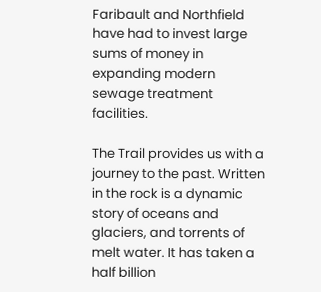Faribault and Northfield have had to invest large sums of money in expanding modern sewage treatment facilities.

The Trail provides us with a journey to the past. Written in the rock is a dynamic story of oceans and glaciers, and torrents of melt water. It has taken a half billion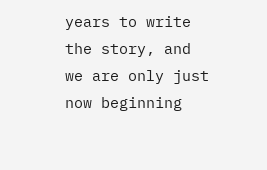years to write the story, and we are only just now beginning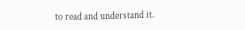to read and understand it.